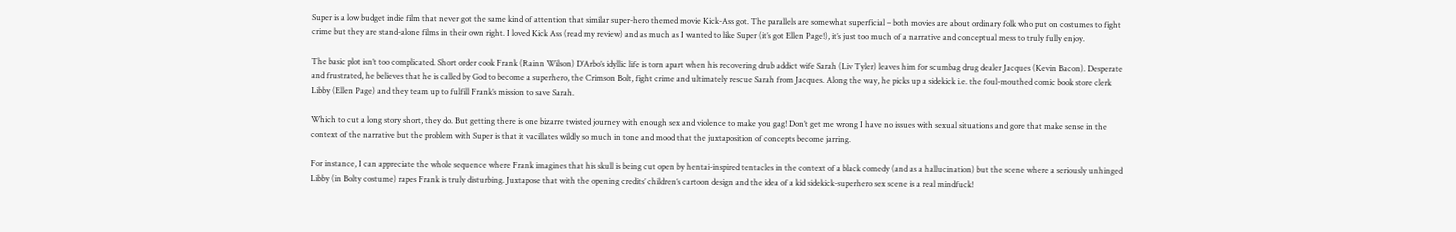Super is a low budget indie film that never got the same kind of attention that similar super-hero themed movie Kick-Ass got. The parallels are somewhat superficial – both movies are about ordinary folk who put on costumes to fight crime but they are stand-alone films in their own right. I loved Kick Ass (read my review) and as much as I wanted to like Super (it’s got Ellen Page!), it’s just too much of a narrative and conceptual mess to truly fully enjoy.

The basic plot isn’t too complicated. Short order cook Frank (Rainn Wilson) D’Arbo’s idyllic life is torn apart when his recovering drub addict wife Sarah (Liv Tyler) leaves him for scumbag drug dealer Jacques (Kevin Bacon). Desperate and frustrated, he believes that he is called by God to become a superhero, the Crimson Bolt, fight crime and ultimately rescue Sarah from Jacques. Along the way, he picks up a sidekick i.e. the foul-mouthed comic book store clerk Libby (Ellen Page) and they team up to fulfill Frank’s mission to save Sarah.

Which to cut a long story short, they do. But getting there is one bizarre twisted journey with enough sex and violence to make you gag! Don’t get me wrong I have no issues with sexual situations and gore that make sense in the context of the narrative but the problem with Super is that it vacillates wildly so much in tone and mood that the juxtaposition of concepts become jarring.

For instance, I can appreciate the whole sequence where Frank imagines that his skull is being cut open by hentai-inspired tentacles in the context of a black comedy (and as a hallucination) but the scene where a seriously unhinged Libby (in Bolty costume) rapes Frank is truly disturbing. Juxtapose that with the opening credits’ children’s cartoon design and the idea of a kid sidekick-superhero sex scene is a real mindfuck!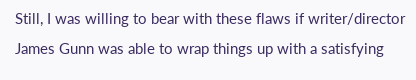Still, I was willing to bear with these flaws if writer/director James Gunn was able to wrap things up with a satisfying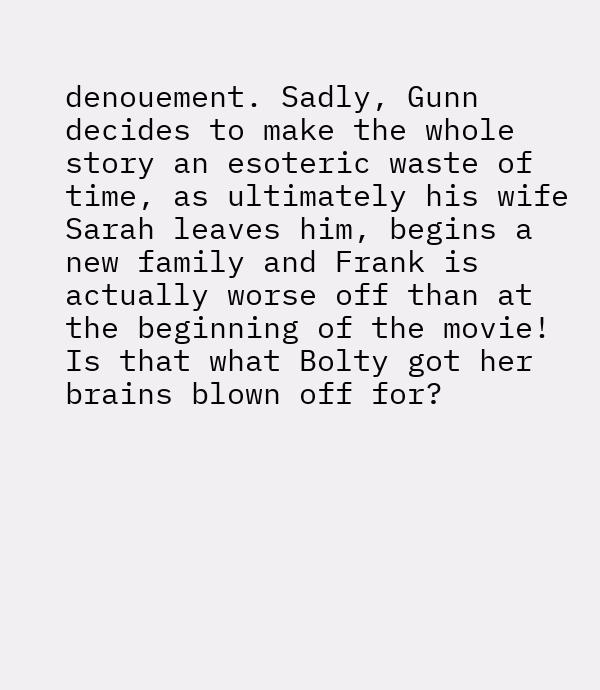denouement. Sadly, Gunn decides to make the whole story an esoteric waste of time, as ultimately his wife Sarah leaves him, begins a new family and Frank is actually worse off than at the beginning of the movie! Is that what Bolty got her brains blown off for?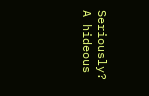Seriously? A hideous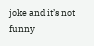joke and it’s not funny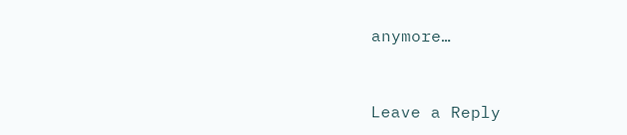anymore…


Leave a Reply